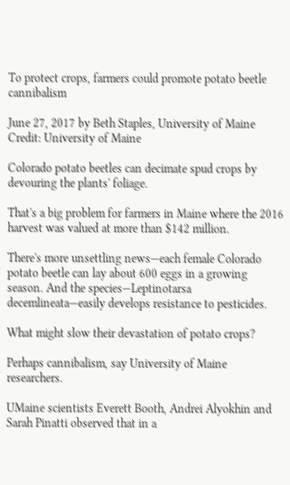To protect crops, farmers could promote potato beetle cannibalism

June 27, 2017 by Beth Staples, University of Maine
Credit: University of Maine

Colorado potato beetles can decimate spud crops by devouring the plants' foliage.

That's a big problem for farmers in Maine where the 2016 harvest was valued at more than $142 million.

There's more unsettling news—each female Colorado potato beetle can lay about 600 eggs in a growing season. And the species—Leptinotarsa decemlineata—easily develops resistance to pesticides.

What might slow their devastation of potato crops?

Perhaps cannibalism, say University of Maine researchers.

UMaine scientists Everett Booth, Andrei Alyokhin and Sarah Pinatti observed that in a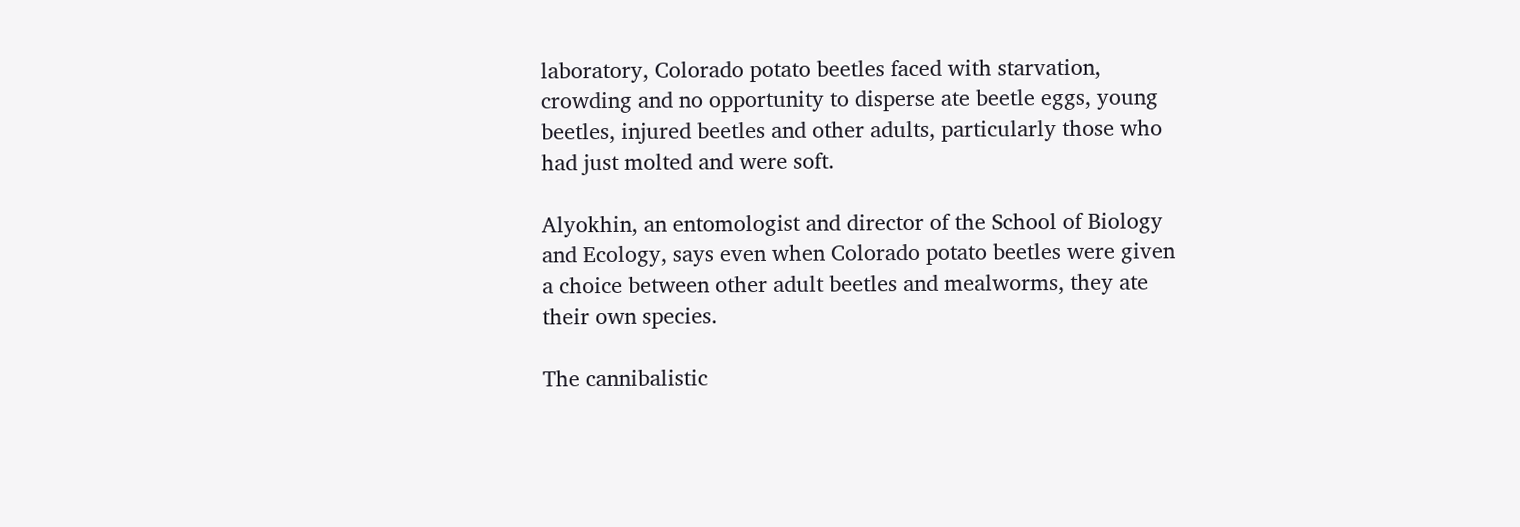laboratory, Colorado potato beetles faced with starvation, crowding and no opportunity to disperse ate beetle eggs, young beetles, injured beetles and other adults, particularly those who had just molted and were soft.

Alyokhin, an entomologist and director of the School of Biology and Ecology, says even when Colorado potato beetles were given a choice between other adult beetles and mealworms, they ate their own species.

The cannibalistic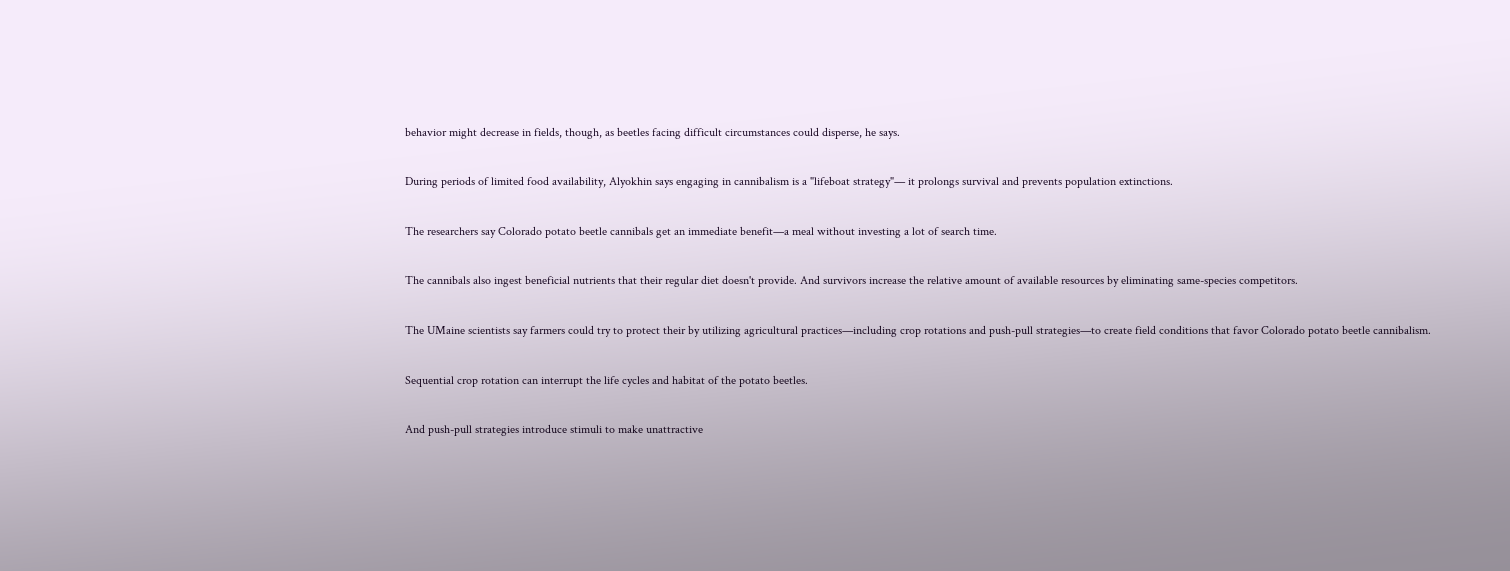behavior might decrease in fields, though, as beetles facing difficult circumstances could disperse, he says.

During periods of limited food availability, Alyokhin says engaging in cannibalism is a "lifeboat strategy"— it prolongs survival and prevents population extinctions.

The researchers say Colorado potato beetle cannibals get an immediate benefit—a meal without investing a lot of search time.

The cannibals also ingest beneficial nutrients that their regular diet doesn't provide. And survivors increase the relative amount of available resources by eliminating same-species competitors.

The UMaine scientists say farmers could try to protect their by utilizing agricultural practices—including crop rotations and push-pull strategies—to create field conditions that favor Colorado potato beetle cannibalism.

Sequential crop rotation can interrupt the life cycles and habitat of the potato beetles.

And push-pull strategies introduce stimuli to make unattractive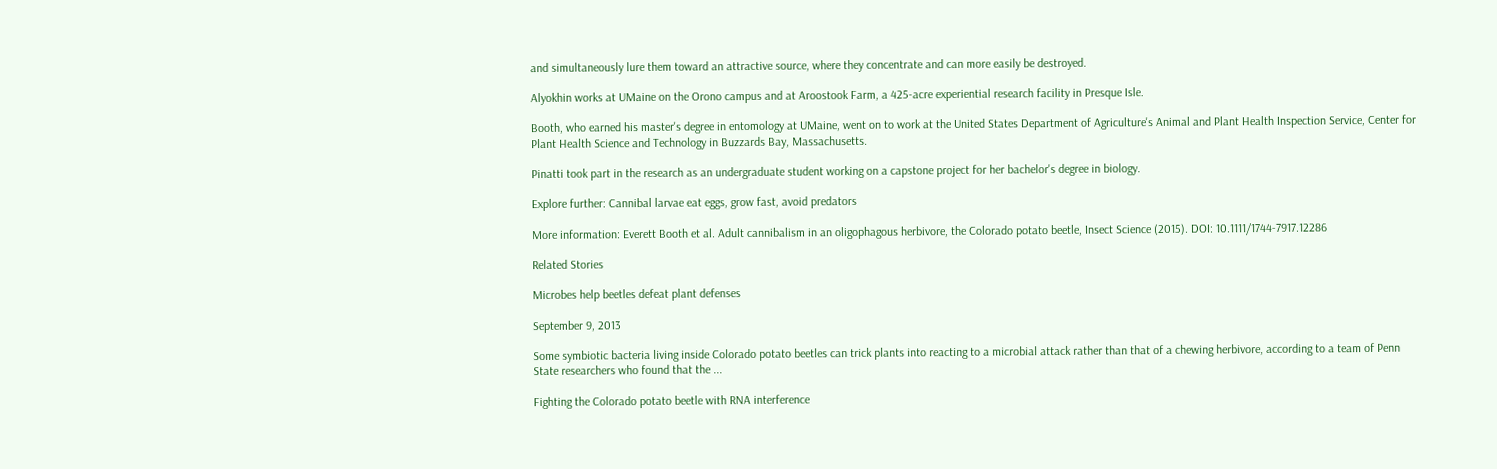and simultaneously lure them toward an attractive source, where they concentrate and can more easily be destroyed.

Alyokhin works at UMaine on the Orono campus and at Aroostook Farm, a 425-acre experiential research facility in Presque Isle.

Booth, who earned his master's degree in entomology at UMaine, went on to work at the United States Department of Agriculture's Animal and Plant Health Inspection Service, Center for Plant Health Science and Technology in Buzzards Bay, Massachusetts.

Pinatti took part in the research as an undergraduate student working on a capstone project for her bachelor's degree in biology.

Explore further: Cannibal larvae eat eggs, grow fast, avoid predators

More information: Everett Booth et al. Adult cannibalism in an oligophagous herbivore, the Colorado potato beetle, Insect Science (2015). DOI: 10.1111/1744-7917.12286

Related Stories

Microbes help beetles defeat plant defenses

September 9, 2013

Some symbiotic bacteria living inside Colorado potato beetles can trick plants into reacting to a microbial attack rather than that of a chewing herbivore, according to a team of Penn State researchers who found that the ...

Fighting the Colorado potato beetle with RNA interference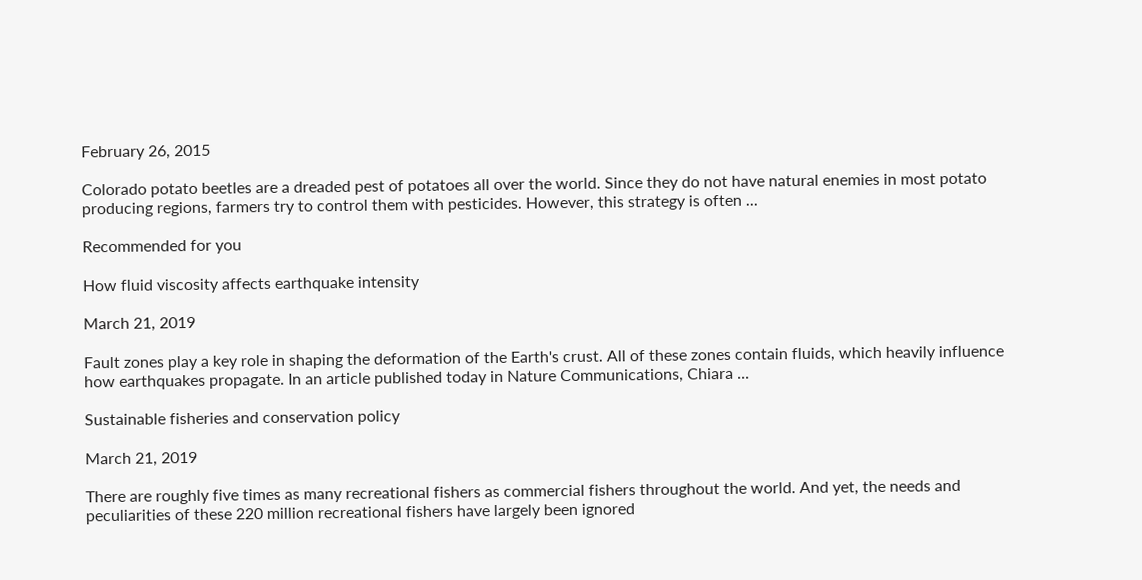February 26, 2015

Colorado potato beetles are a dreaded pest of potatoes all over the world. Since they do not have natural enemies in most potato producing regions, farmers try to control them with pesticides. However, this strategy is often ...

Recommended for you

How fluid viscosity affects earthquake intensity

March 21, 2019

Fault zones play a key role in shaping the deformation of the Earth's crust. All of these zones contain fluids, which heavily influence how earthquakes propagate. In an article published today in Nature Communications, Chiara ...

Sustainable fisheries and conservation policy

March 21, 2019

There are roughly five times as many recreational fishers as commercial fishers throughout the world. And yet, the needs and peculiarities of these 220 million recreational fishers have largely been ignored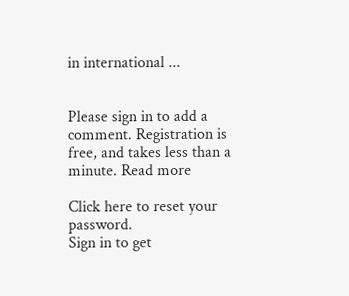in international ...


Please sign in to add a comment. Registration is free, and takes less than a minute. Read more

Click here to reset your password.
Sign in to get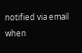notified via email when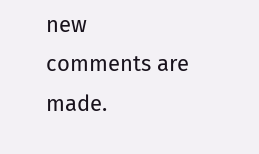new comments are made.